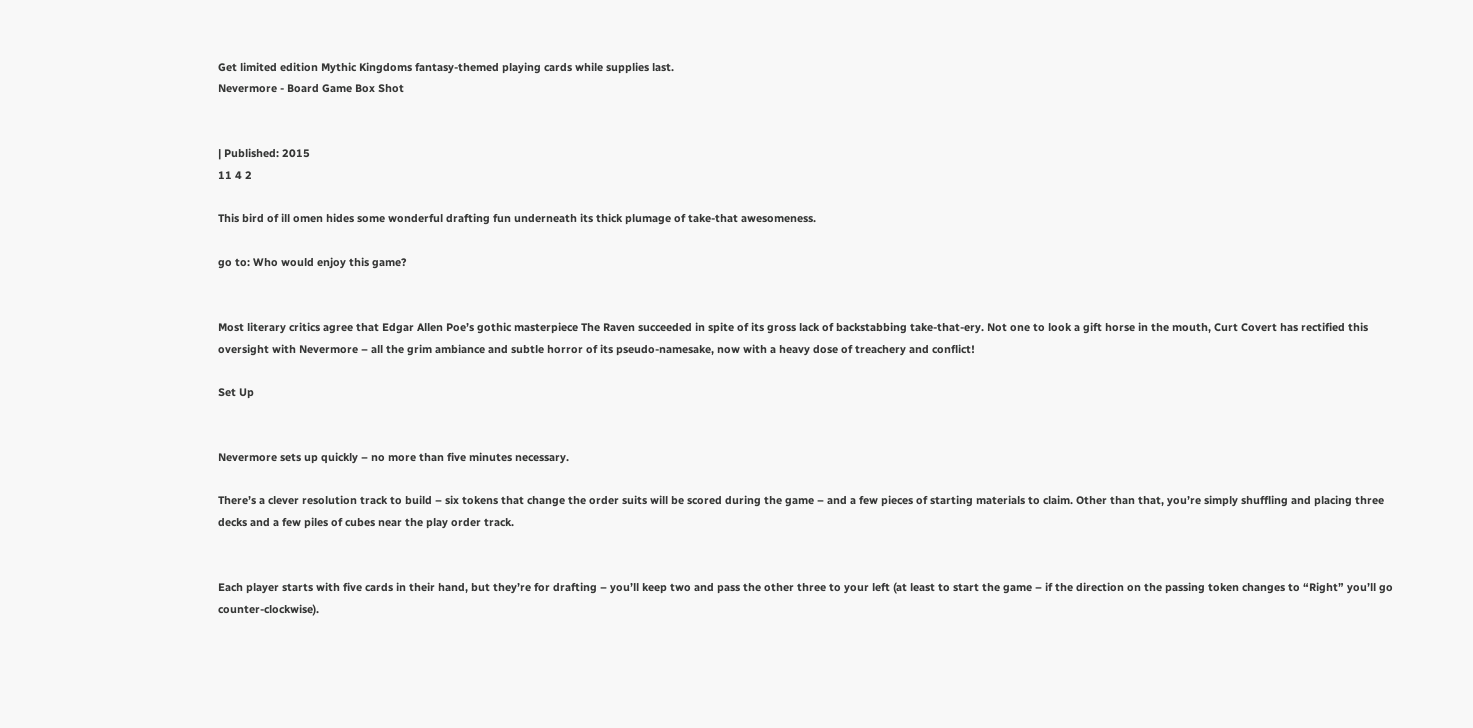Get limited edition Mythic Kingdoms fantasy-themed playing cards while supplies last.
Nevermore - Board Game Box Shot


| Published: 2015
11 4 2

This bird of ill omen hides some wonderful drafting fun underneath its thick plumage of take-that awesomeness.

go to: Who would enjoy this game?


Most literary critics agree that Edgar Allen Poe’s gothic masterpiece The Raven succeeded in spite of its gross lack of backstabbing take-that-ery. Not one to look a gift horse in the mouth, Curt Covert has rectified this oversight with Nevermore – all the grim ambiance and subtle horror of its pseudo-namesake, now with a heavy dose of treachery and conflict!

Set Up


Nevermore sets up quickly – no more than five minutes necessary.

There’s a clever resolution track to build – six tokens that change the order suits will be scored during the game – and a few pieces of starting materials to claim. Other than that, you’re simply shuffling and placing three decks and a few piles of cubes near the play order track.


Each player starts with five cards in their hand, but they’re for drafting – you’ll keep two and pass the other three to your left (at least to start the game – if the direction on the passing token changes to “Right” you’ll go counter-clockwise).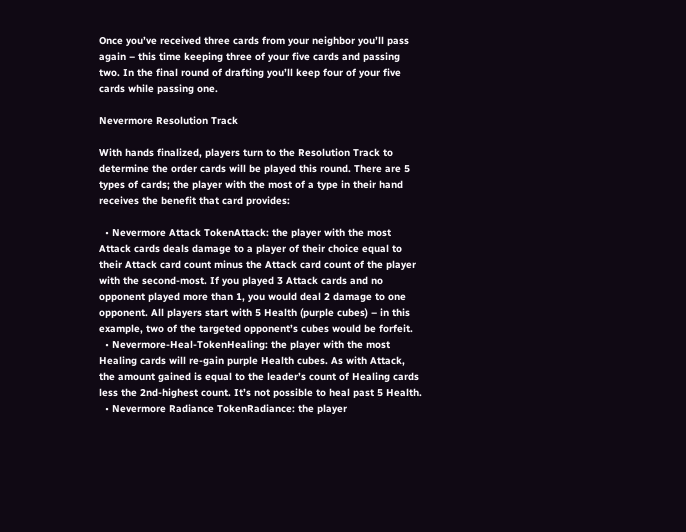Once you’ve received three cards from your neighbor you’ll pass again – this time keeping three of your five cards and passing two. In the final round of drafting you’ll keep four of your five cards while passing one.

Nevermore Resolution Track

With hands finalized, players turn to the Resolution Track to determine the order cards will be played this round. There are 5 types of cards; the player with the most of a type in their hand receives the benefit that card provides:

  • Nevermore Attack TokenAttack: the player with the most Attack cards deals damage to a player of their choice equal to their Attack card count minus the Attack card count of the player with the second-most. If you played 3 Attack cards and no opponent played more than 1, you would deal 2 damage to one opponent. All players start with 5 Health (purple cubes) – in this example, two of the targeted opponent’s cubes would be forfeit.
  • Nevermore-Heal-TokenHealing: the player with the most Healing cards will re-gain purple Health cubes. As with Attack, the amount gained is equal to the leader’s count of Healing cards less the 2nd-highest count. It’s not possible to heal past 5 Health.
  • Nevermore Radiance TokenRadiance: the player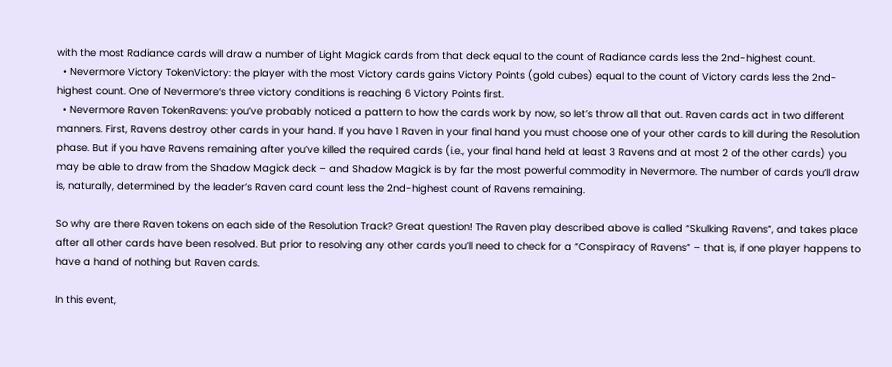with the most Radiance cards will draw a number of Light Magick cards from that deck equal to the count of Radiance cards less the 2nd-highest count.
  • Nevermore Victory TokenVictory: the player with the most Victory cards gains Victory Points (gold cubes) equal to the count of Victory cards less the 2nd-highest count. One of Nevermore‘s three victory conditions is reaching 6 Victory Points first.
  • Nevermore Raven TokenRavens: you’ve probably noticed a pattern to how the cards work by now, so let’s throw all that out. Raven cards act in two different manners. First, Ravens destroy other cards in your hand. If you have 1 Raven in your final hand you must choose one of your other cards to kill during the Resolution phase. But if you have Ravens remaining after you’ve killed the required cards (i.e., your final hand held at least 3 Ravens and at most 2 of the other cards) you may be able to draw from the Shadow Magick deck – and Shadow Magick is by far the most powerful commodity in Nevermore. The number of cards you’ll draw is, naturally, determined by the leader’s Raven card count less the 2nd-highest count of Ravens remaining.

So why are there Raven tokens on each side of the Resolution Track? Great question! The Raven play described above is called “Skulking Ravens”, and takes place after all other cards have been resolved. But prior to resolving any other cards you’ll need to check for a “Conspiracy of Ravens” – that is, if one player happens to have a hand of nothing but Raven cards.

In this event,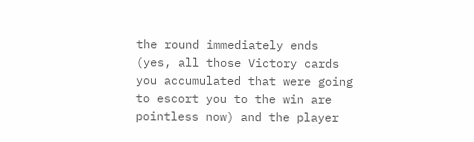the round immediately ends (yes, all those Victory cards you accumulated that were going to escort you to the win are pointless now) and the player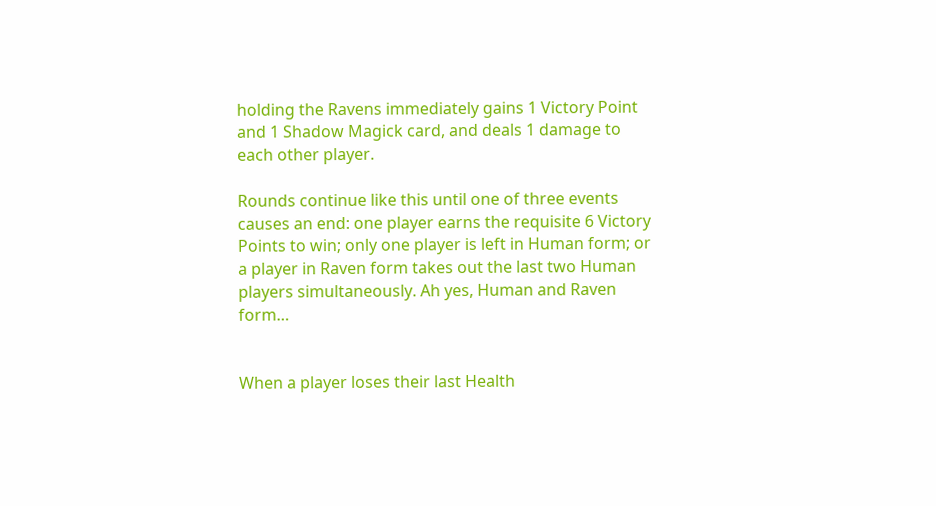holding the Ravens immediately gains 1 Victory Point and 1 Shadow Magick card, and deals 1 damage to each other player.

Rounds continue like this until one of three events causes an end: one player earns the requisite 6 Victory Points to win; only one player is left in Human form; or a player in Raven form takes out the last two Human players simultaneously. Ah yes, Human and Raven form…


When a player loses their last Health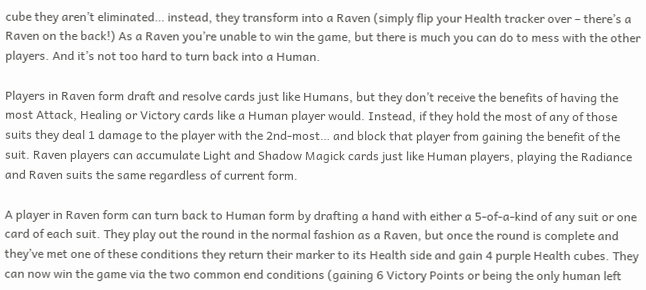cube they aren’t eliminated… instead, they transform into a Raven (simply flip your Health tracker over – there’s a Raven on the back!) As a Raven you’re unable to win the game, but there is much you can do to mess with the other players. And it’s not too hard to turn back into a Human.

Players in Raven form draft and resolve cards just like Humans, but they don’t receive the benefits of having the most Attack, Healing or Victory cards like a Human player would. Instead, if they hold the most of any of those suits they deal 1 damage to the player with the 2nd-most… and block that player from gaining the benefit of the suit. Raven players can accumulate Light and Shadow Magick cards just like Human players, playing the Radiance and Raven suits the same regardless of current form.

A player in Raven form can turn back to Human form by drafting a hand with either a 5-of-a-kind of any suit or one card of each suit. They play out the round in the normal fashion as a Raven, but once the round is complete and they’ve met one of these conditions they return their marker to its Health side and gain 4 purple Health cubes. They can now win the game via the two common end conditions (gaining 6 Victory Points or being the only human left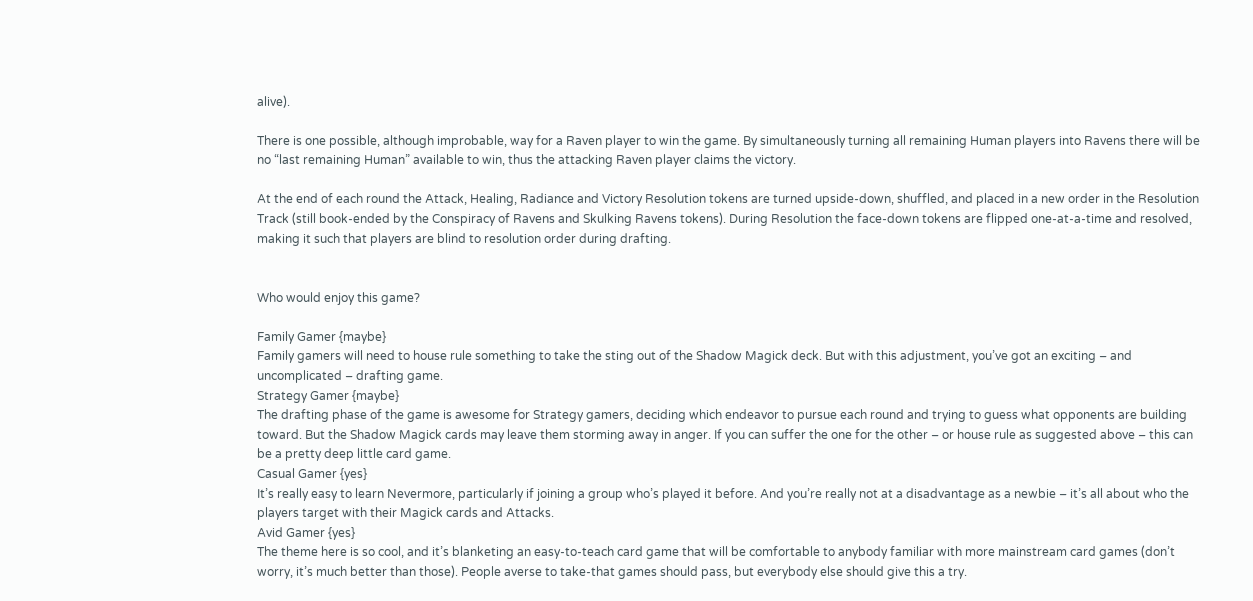alive).

There is one possible, although improbable, way for a Raven player to win the game. By simultaneously turning all remaining Human players into Ravens there will be no “last remaining Human” available to win, thus the attacking Raven player claims the victory.

At the end of each round the Attack, Healing, Radiance and Victory Resolution tokens are turned upside-down, shuffled, and placed in a new order in the Resolution Track (still book-ended by the Conspiracy of Ravens and Skulking Ravens tokens). During Resolution the face-down tokens are flipped one-at-a-time and resolved, making it such that players are blind to resolution order during drafting.


Who would enjoy this game?

Family Gamer {maybe}
Family gamers will need to house rule something to take the sting out of the Shadow Magick deck. But with this adjustment, you’ve got an exciting – and uncomplicated – drafting game.
Strategy Gamer {maybe}
The drafting phase of the game is awesome for Strategy gamers, deciding which endeavor to pursue each round and trying to guess what opponents are building toward. But the Shadow Magick cards may leave them storming away in anger. If you can suffer the one for the other – or house rule as suggested above – this can be a pretty deep little card game.
Casual Gamer {yes}
It’s really easy to learn Nevermore, particularly if joining a group who’s played it before. And you’re really not at a disadvantage as a newbie – it’s all about who the players target with their Magick cards and Attacks.
Avid Gamer {yes}
The theme here is so cool, and it’s blanketing an easy-to-teach card game that will be comfortable to anybody familiar with more mainstream card games (don’t worry, it’s much better than those). People averse to take-that games should pass, but everybody else should give this a try.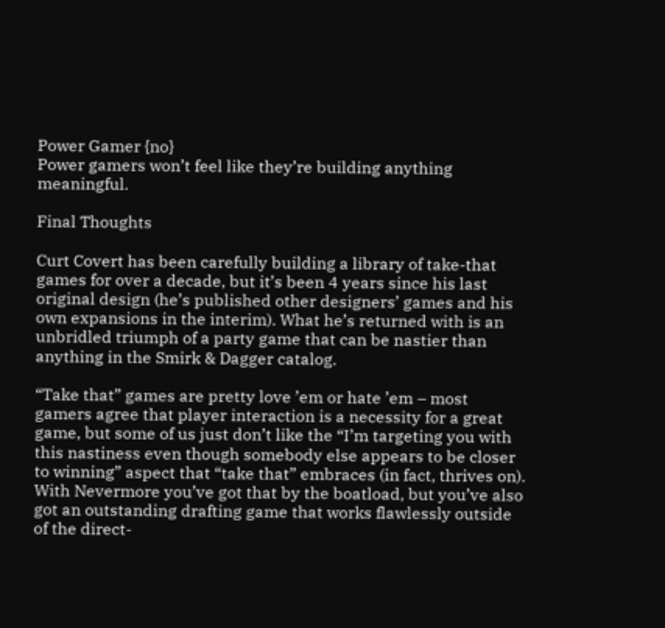Power Gamer {no}
Power gamers won’t feel like they’re building anything meaningful.

Final Thoughts

Curt Covert has been carefully building a library of take-that games for over a decade, but it’s been 4 years since his last original design (he’s published other designers’ games and his own expansions in the interim). What he’s returned with is an unbridled triumph of a party game that can be nastier than anything in the Smirk & Dagger catalog.

“Take that” games are pretty love ’em or hate ’em – most gamers agree that player interaction is a necessity for a great game, but some of us just don’t like the “I’m targeting you with this nastiness even though somebody else appears to be closer to winning” aspect that “take that” embraces (in fact, thrives on). With Nevermore you’ve got that by the boatload, but you’ve also got an outstanding drafting game that works flawlessly outside of the direct-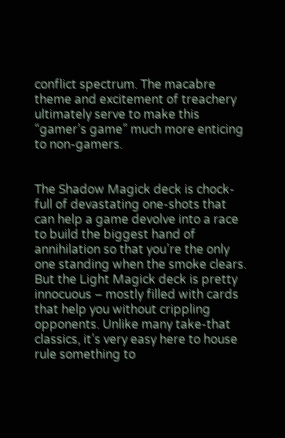conflict spectrum. The macabre theme and excitement of treachery ultimately serve to make this “gamer’s game” much more enticing to non-gamers.


The Shadow Magick deck is chock-full of devastating one-shots that can help a game devolve into a race to build the biggest hand of annihilation so that you’re the only one standing when the smoke clears. But the Light Magick deck is pretty innocuous – mostly filled with cards that help you without crippling opponents. Unlike many take-that classics, it’s very easy here to house rule something to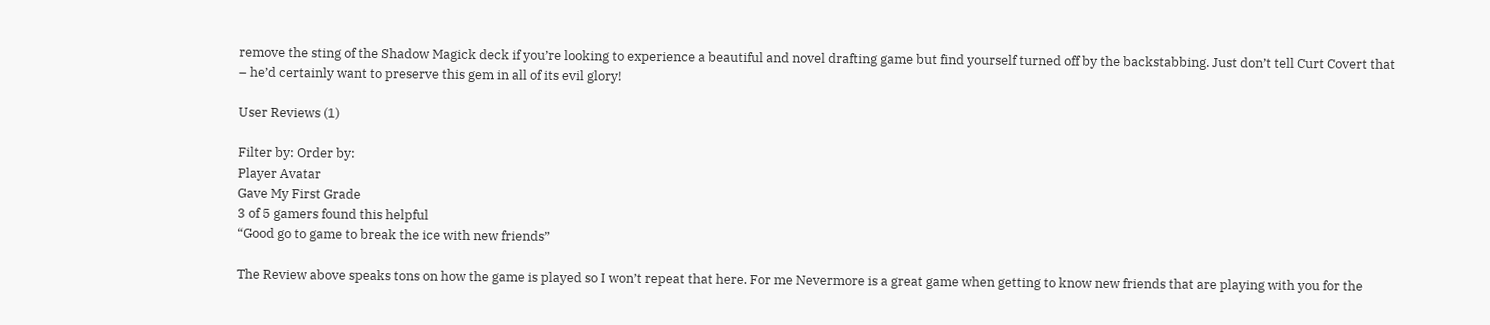remove the sting of the Shadow Magick deck if you’re looking to experience a beautiful and novel drafting game but find yourself turned off by the backstabbing. Just don’t tell Curt Covert that – he’d certainly want to preserve this gem in all of its evil glory!

User Reviews (1)

Filter by: Order by:
Player Avatar
Gave My First Grade
3 of 5 gamers found this helpful
“Good go to game to break the ice with new friends”

The Review above speaks tons on how the game is played so I won’t repeat that here. For me Nevermore is a great game when getting to know new friends that are playing with you for the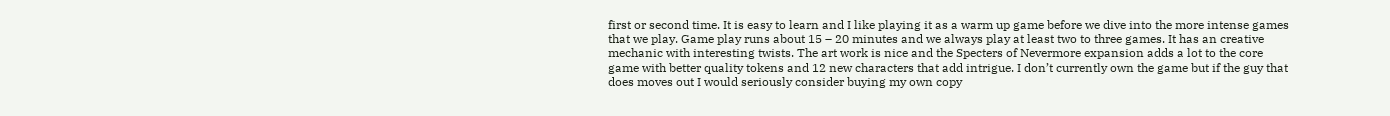first or second time. It is easy to learn and I like playing it as a warm up game before we dive into the more intense games that we play. Game play runs about 15 – 20 minutes and we always play at least two to three games. It has an creative mechanic with interesting twists. The art work is nice and the Specters of Nevermore expansion adds a lot to the core game with better quality tokens and 12 new characters that add intrigue. I don’t currently own the game but if the guy that does moves out I would seriously consider buying my own copy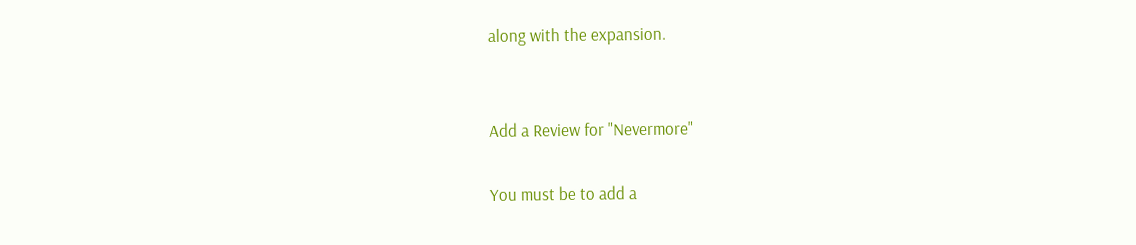along with the expansion.


Add a Review for "Nevermore"

You must be to add a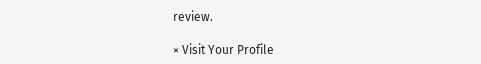review.

× Visit Your Profile